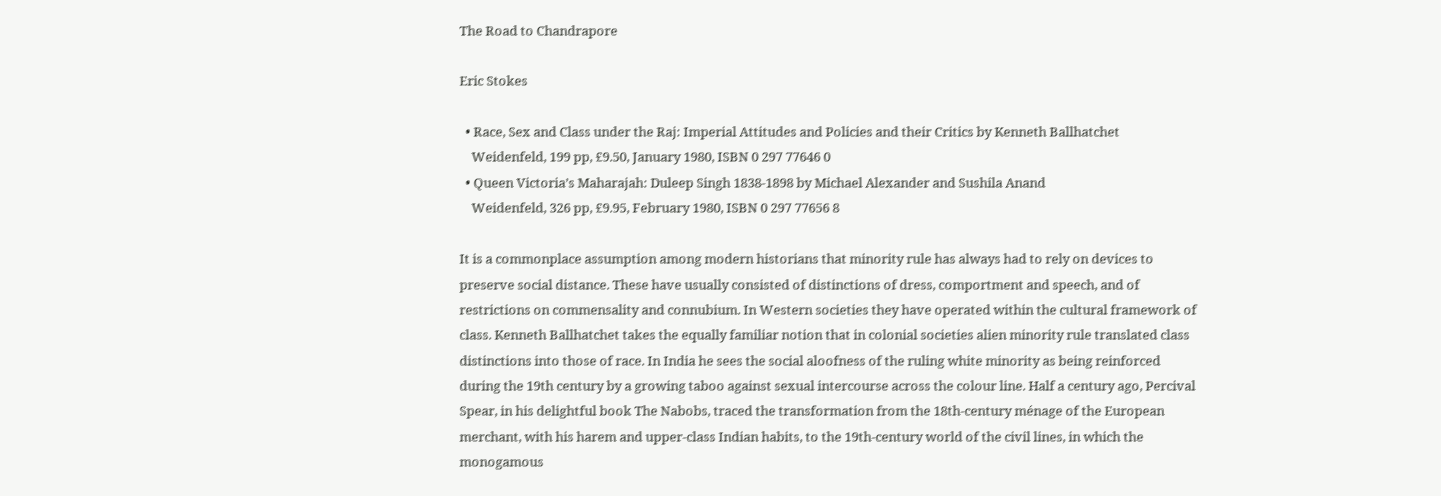The Road to Chandrapore

Eric Stokes

  • Race, Sex and Class under the Raj: Imperial Attitudes and Policies and their Critics by Kenneth Ballhatchet
    Weidenfeld, 199 pp, £9.50, January 1980, ISBN 0 297 77646 0
  • Queen Victoria’s Maharajah: Duleep Singh 1838-1898 by Michael Alexander and Sushila Anand
    Weidenfeld, 326 pp, £9.95, February 1980, ISBN 0 297 77656 8

It is a commonplace assumption among modern historians that minority rule has always had to rely on devices to preserve social distance. These have usually consisted of distinctions of dress, comportment and speech, and of restrictions on commensality and connubium. In Western societies they have operated within the cultural framework of class. Kenneth Ballhatchet takes the equally familiar notion that in colonial societies alien minority rule translated class distinctions into those of race. In India he sees the social aloofness of the ruling white minority as being reinforced during the 19th century by a growing taboo against sexual intercourse across the colour line. Half a century ago, Percival Spear, in his delightful book The Nabobs, traced the transformation from the 18th-century ménage of the European merchant, with his harem and upper-class Indian habits, to the 19th-century world of the civil lines, in which the monogamous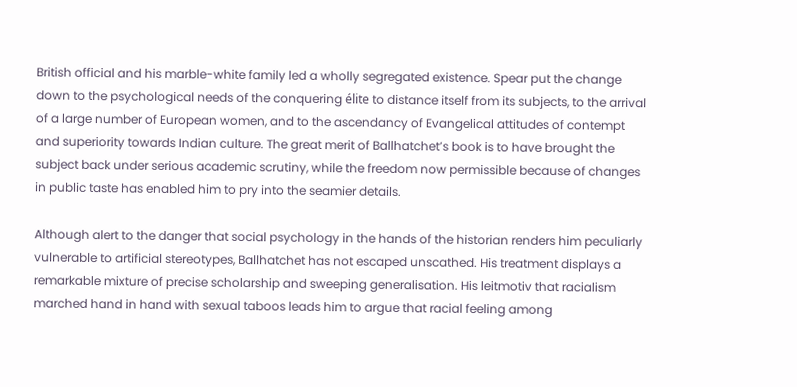British official and his marble-white family led a wholly segregated existence. Spear put the change down to the psychological needs of the conquering élite to distance itself from its subjects, to the arrival of a large number of European women, and to the ascendancy of Evangelical attitudes of contempt and superiority towards Indian culture. The great merit of Ballhatchet’s book is to have brought the subject back under serious academic scrutiny, while the freedom now permissible because of changes in public taste has enabled him to pry into the seamier details.

Although alert to the danger that social psychology in the hands of the historian renders him peculiarly vulnerable to artificial stereotypes, Ballhatchet has not escaped unscathed. His treatment displays a remarkable mixture of precise scholarship and sweeping generalisation. His leitmotiv that racialism marched hand in hand with sexual taboos leads him to argue that racial feeling among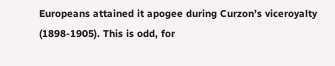Europeans attained it apogee during Curzon’s viceroyalty (1898-1905). This is odd, for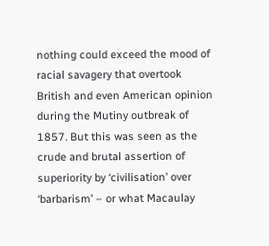nothing could exceed the mood of racial savagery that overtook British and even American opinion during the Mutiny outbreak of 1857. But this was seen as the crude and brutal assertion of superiority by ‘civilisation’ over ‘barbarism’ – or what Macaulay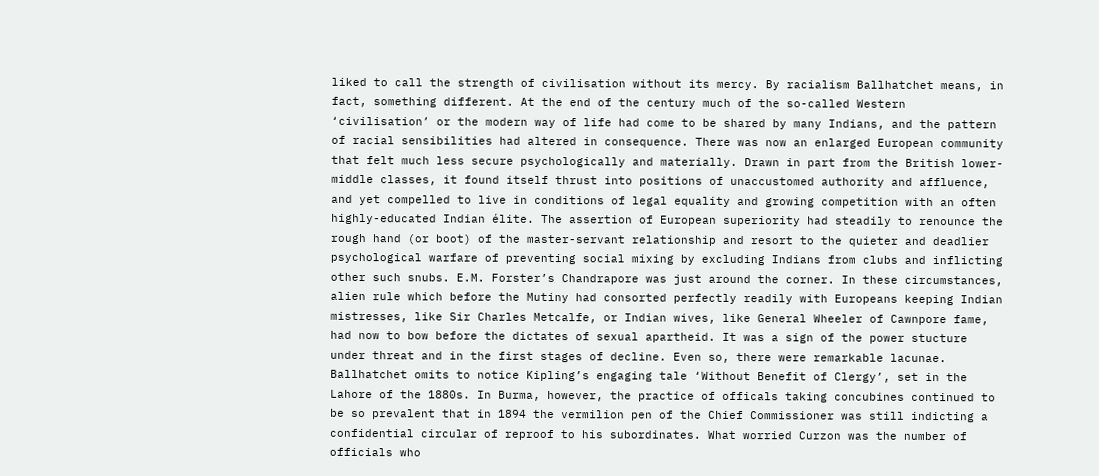liked to call the strength of civilisation without its mercy. By racialism Ballhatchet means, in fact, something different. At the end of the century much of the so-called Western ‘civilisation’ or the modern way of life had come to be shared by many Indians, and the pattern of racial sensibilities had altered in consequence. There was now an enlarged European community that felt much less secure psychologically and materially. Drawn in part from the British lower-middle classes, it found itself thrust into positions of unaccustomed authority and affluence, and yet compelled to live in conditions of legal equality and growing competition with an often highly-educated Indian élite. The assertion of European superiority had steadily to renounce the rough hand (or boot) of the master-servant relationship and resort to the quieter and deadlier psychological warfare of preventing social mixing by excluding Indians from clubs and inflicting other such snubs. E.M. Forster’s Chandrapore was just around the corner. In these circumstances, alien rule which before the Mutiny had consorted perfectly readily with Europeans keeping Indian mistresses, like Sir Charles Metcalfe, or Indian wives, like General Wheeler of Cawnpore fame, had now to bow before the dictates of sexual apartheid. It was a sign of the power stucture under threat and in the first stages of decline. Even so, there were remarkable lacunae. Ballhatchet omits to notice Kipling’s engaging tale ‘Without Benefit of Clergy’, set in the Lahore of the 1880s. In Burma, however, the practice of officals taking concubines continued to be so prevalent that in 1894 the vermilion pen of the Chief Commissioner was still indicting a confidential circular of reproof to his subordinates. What worried Curzon was the number of officials who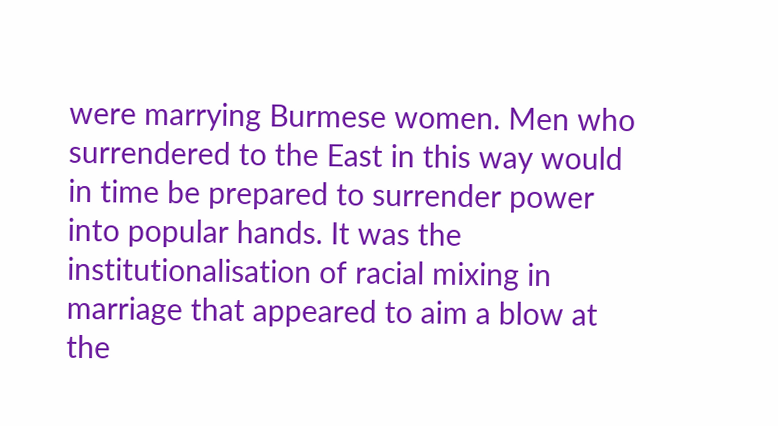were marrying Burmese women. Men who surrendered to the East in this way would in time be prepared to surrender power into popular hands. It was the institutionalisation of racial mixing in marriage that appeared to aim a blow at the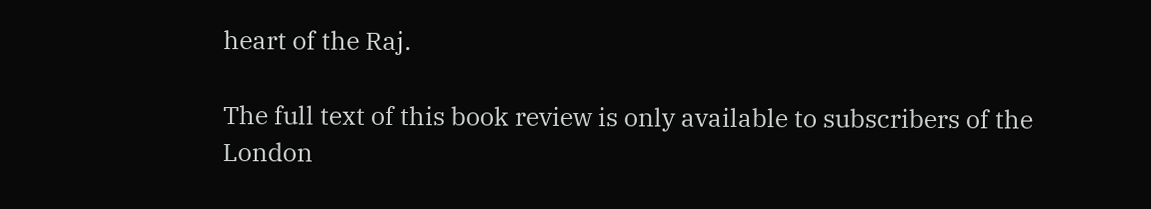heart of the Raj.

The full text of this book review is only available to subscribers of the London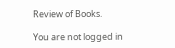Review of Books.

You are not logged in